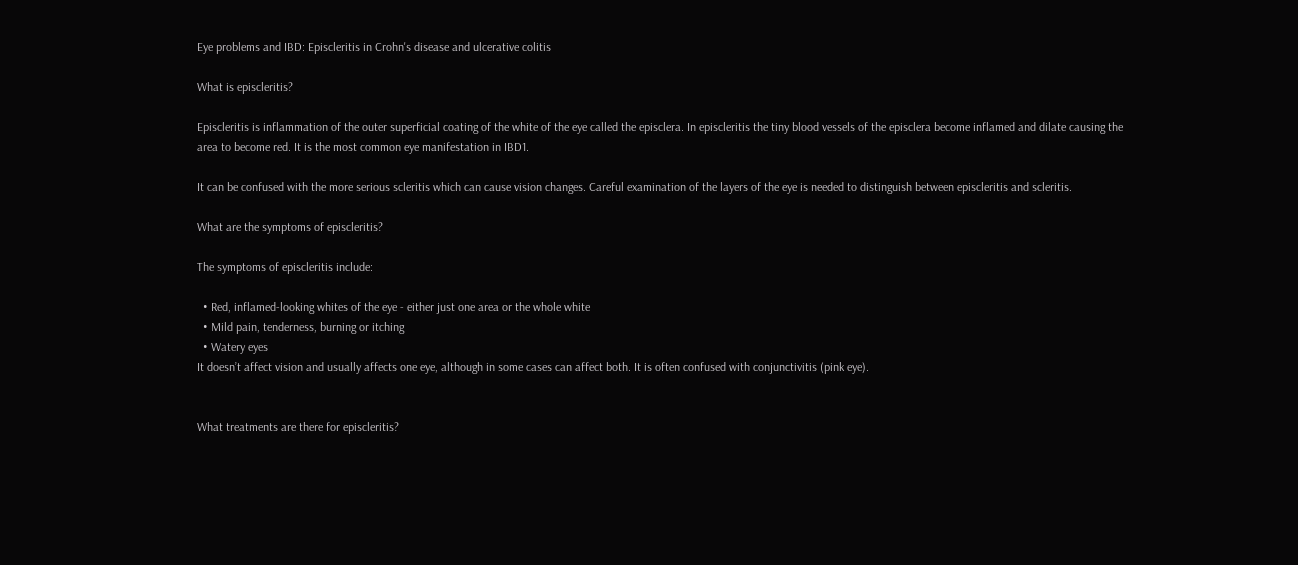Eye problems and IBD: Episcleritis in Crohn's disease and ulcerative colitis

What is episcleritis?

Episcleritis is inflammation of the outer superficial coating of the white of the eye called the episclera. In episcleritis the tiny blood vessels of the episclera become inflamed and dilate causing the area to become red. It is the most common eye manifestation in IBD1.

It can be confused with the more serious scleritis which can cause vision changes. Careful examination of the layers of the eye is needed to distinguish between episcleritis and scleritis.

What are the symptoms of episcleritis?

The symptoms of episcleritis include:

  • Red, inflamed-looking whites of the eye - either just one area or the whole white
  • Mild pain, tenderness, burning or itching
  • Watery eyes
It doesn’t affect vision and usually affects one eye, although in some cases can affect both. It is often confused with conjunctivitis (pink eye).


What treatments are there for episcleritis?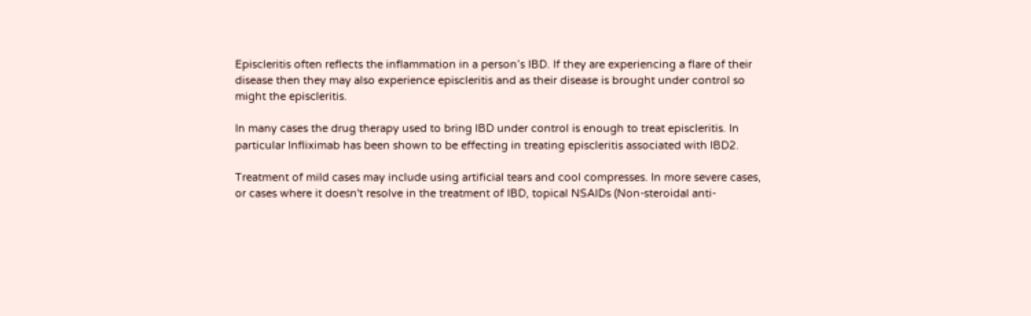Episcleritis often reflects the inflammation in a person’s IBD. If they are experiencing a flare of their disease then they may also experience episcleritis and as their disease is brought under control so might the episcleritis.

In many cases the drug therapy used to bring IBD under control is enough to treat episcleritis. In particular Infliximab has been shown to be effecting in treating episcleritis associated with IBD2.

Treatment of mild cases may include using artificial tears and cool compresses. In more severe cases, or cases where it doesn't resolve in the treatment of IBD, topical NSAIDs (Non-steroidal anti-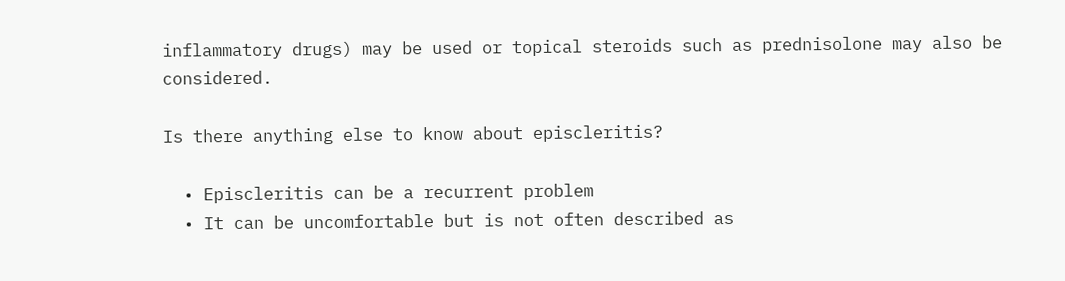inflammatory drugs) may be used or topical steroids such as prednisolone may also be considered.

Is there anything else to know about episcleritis?

  • Episcleritis can be a recurrent problem
  • It can be uncomfortable but is not often described as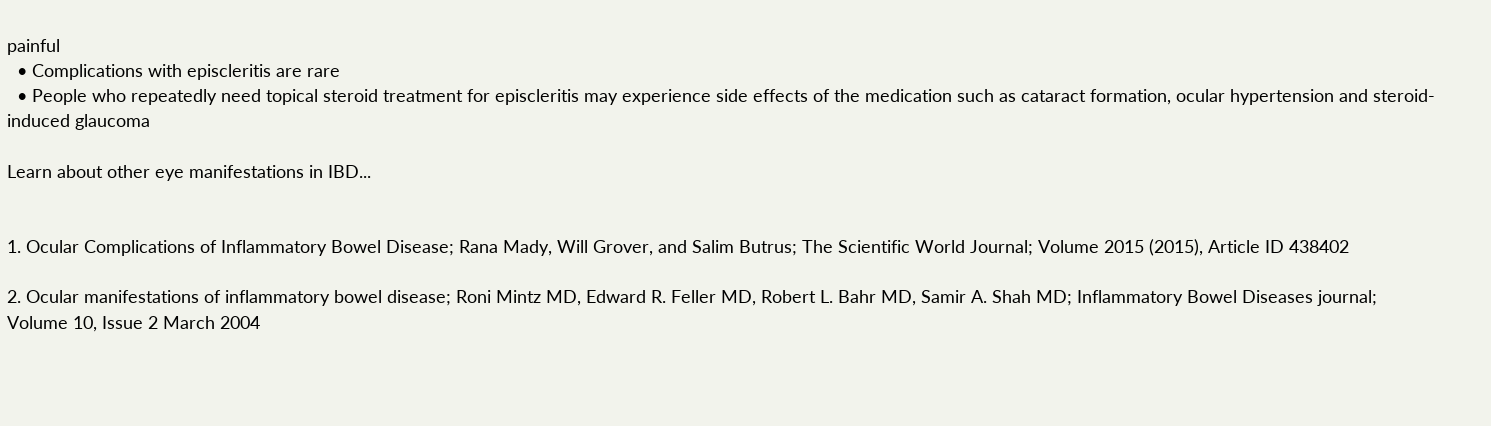painful
  • Complications with episcleritis are rare
  • People who repeatedly need topical steroid treatment for episcleritis may experience side effects of the medication such as cataract formation, ocular hypertension and steroid-induced glaucoma

Learn about other eye manifestations in IBD...


1. Ocular Complications of Inflammatory Bowel Disease; Rana Mady, Will Grover, and Salim Butrus; The Scientific World Journal; Volume 2015 (2015), Article ID 438402

2. Ocular manifestations of inflammatory bowel disease; Roni Mintz MD, Edward R. Feller MD, Robert L. Bahr MD, Samir A. Shah MD; Inflammatory Bowel Diseases journal; Volume 10, Issue 2 March 2004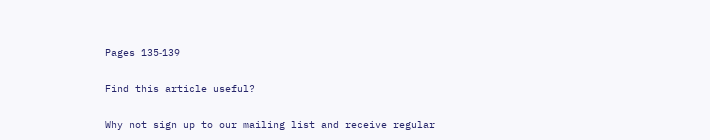Pages 135‐139

Find this article useful?

Why not sign up to our mailing list and receive regular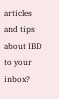articles and tips about IBD to your inbox?